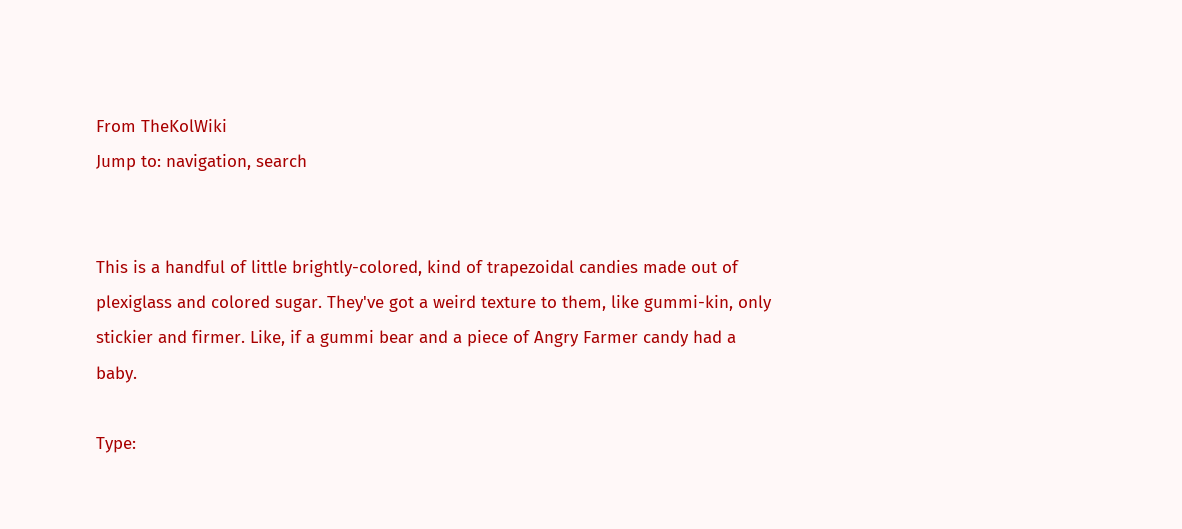From TheKolWiki
Jump to: navigation, search


This is a handful of little brightly-colored, kind of trapezoidal candies made out of plexiglass and colored sugar. They've got a weird texture to them, like gummi-kin, only stickier and firmer. Like, if a gummi bear and a piece of Angry Farmer candy had a baby.

Type: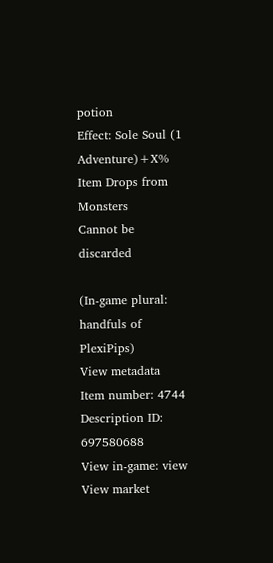potion
Effect: Sole Soul (1 Adventure)+X% Item Drops from Monsters
Cannot be discarded

(In-game plural: handfuls of PlexiPips)
View metadata
Item number: 4744
Description ID: 697580688
View in-game: view
View market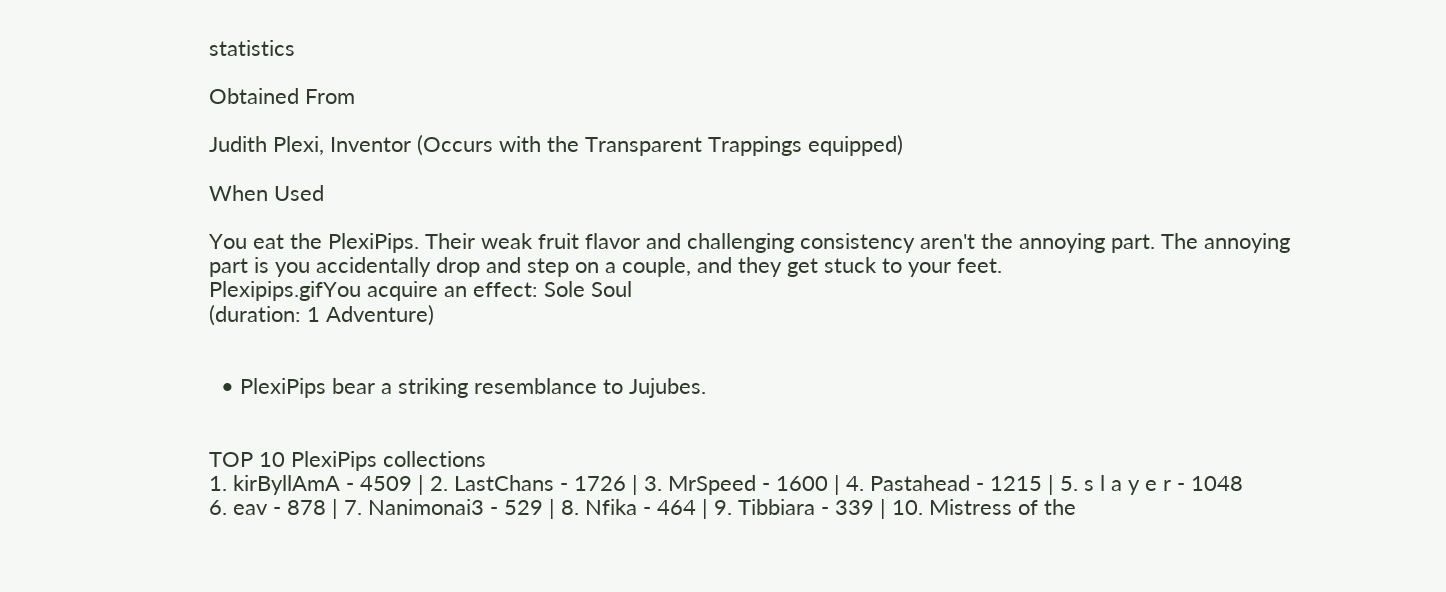statistics

Obtained From

Judith Plexi, Inventor (Occurs with the Transparent Trappings equipped)

When Used

You eat the PlexiPips. Their weak fruit flavor and challenging consistency aren't the annoying part. The annoying part is you accidentally drop and step on a couple, and they get stuck to your feet.
Plexipips.gifYou acquire an effect: Sole Soul
(duration: 1 Adventure)


  • PlexiPips bear a striking resemblance to Jujubes.


TOP 10 PlexiPips collections
1. kirByllAmA - 4509 | 2. LastChans - 1726 | 3. MrSpeed - 1600 | 4. Pastahead - 1215 | 5. s l a y e r - 1048
6. eav - 878 | 7. Nanimonai3 - 529 | 8. Nfika - 464 | 9. Tibbiara - 339 | 10. Mistress of the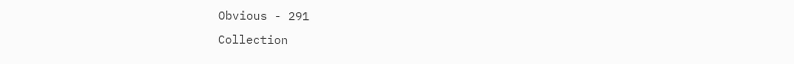Obvious - 291
Collection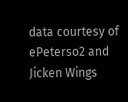data courtesy of ePeterso2 and Jicken Wings